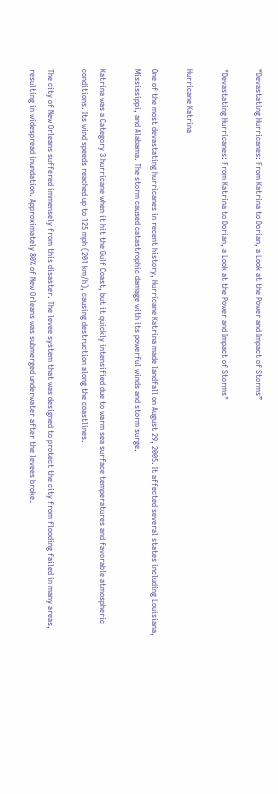“Devastating Hurricanes: From Katrina to Dorian, a Look at the Power and Impact of Storms”

"Devastating Hurricanes: From Katrina to Dorian, a Look at the Power and Impact of Storms"

Hurricane Katrina

One of the most devastating hurricanes in recent history, Hurricane Katrina made landfall on August 29, 2005. It affected several states including Louisiana, Mississippi, and Alabama. The storm caused catastrophic damage with its powerful winds and storm surge.

Katrina was a Category 3 hurricane when it hit the Gulf Coast, but it quickly intensified due to warm sea surface temperatures and favorable atmospheric conditions. Its wind speeds reached up to 125 mph (201 km/h), causing destruction along the coastlines.

The city of New Orleans suffered immensely from this disaster. The levee system that was designed to protect the city from flooding failed in many areas, resulting in widespread inundation. Approximately 80% of New Orleans was submerged underwater after the levees broke.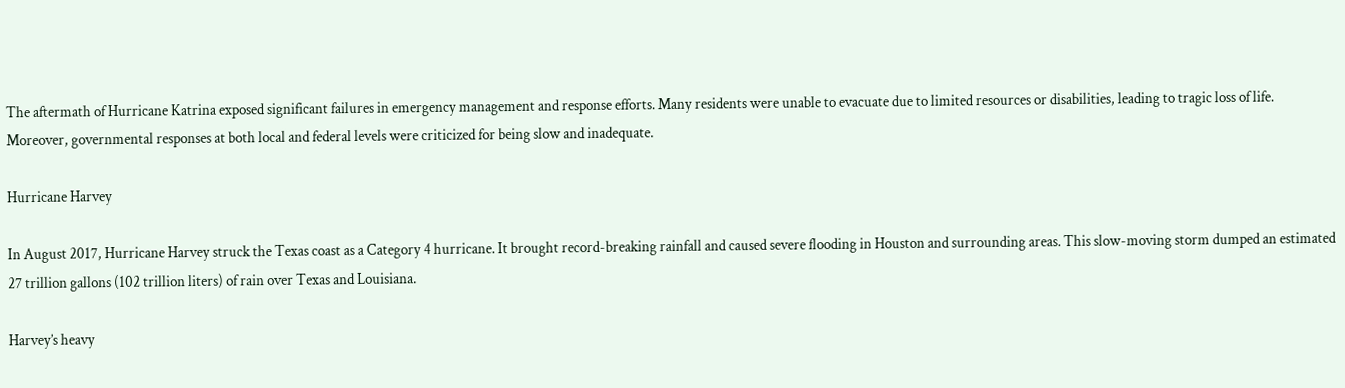The aftermath of Hurricane Katrina exposed significant failures in emergency management and response efforts. Many residents were unable to evacuate due to limited resources or disabilities, leading to tragic loss of life. Moreover, governmental responses at both local and federal levels were criticized for being slow and inadequate.

Hurricane Harvey

In August 2017, Hurricane Harvey struck the Texas coast as a Category 4 hurricane. It brought record-breaking rainfall and caused severe flooding in Houston and surrounding areas. This slow-moving storm dumped an estimated 27 trillion gallons (102 trillion liters) of rain over Texas and Louisiana.

Harvey’s heavy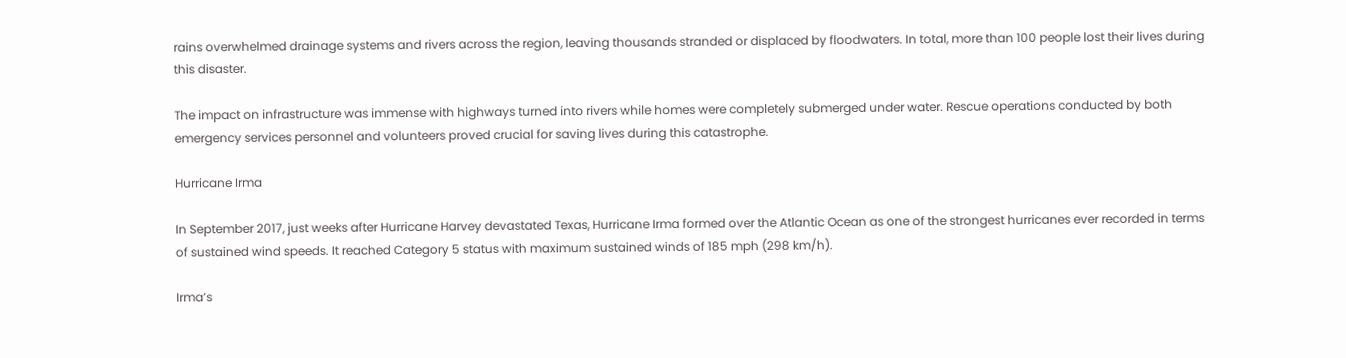rains overwhelmed drainage systems and rivers across the region, leaving thousands stranded or displaced by floodwaters. In total, more than 100 people lost their lives during this disaster.

The impact on infrastructure was immense with highways turned into rivers while homes were completely submerged under water. Rescue operations conducted by both emergency services personnel and volunteers proved crucial for saving lives during this catastrophe.

Hurricane Irma

In September 2017, just weeks after Hurricane Harvey devastated Texas, Hurricane Irma formed over the Atlantic Ocean as one of the strongest hurricanes ever recorded in terms of sustained wind speeds. It reached Category 5 status with maximum sustained winds of 185 mph (298 km/h).

Irma’s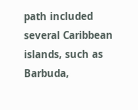path included several Caribbean islands, such as Barbuda,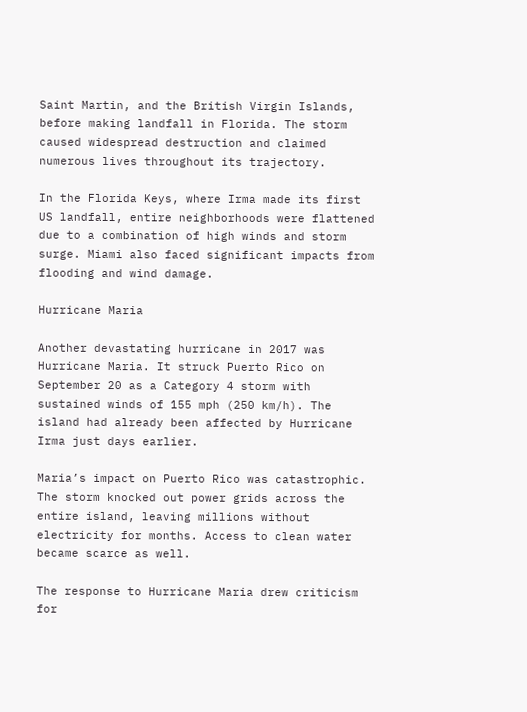Saint Martin, and the British Virgin Islands, before making landfall in Florida. The storm caused widespread destruction and claimed numerous lives throughout its trajectory.

In the Florida Keys, where Irma made its first US landfall, entire neighborhoods were flattened due to a combination of high winds and storm surge. Miami also faced significant impacts from flooding and wind damage.

Hurricane Maria

Another devastating hurricane in 2017 was Hurricane Maria. It struck Puerto Rico on September 20 as a Category 4 storm with sustained winds of 155 mph (250 km/h). The island had already been affected by Hurricane Irma just days earlier.

Maria’s impact on Puerto Rico was catastrophic. The storm knocked out power grids across the entire island, leaving millions without electricity for months. Access to clean water became scarce as well.

The response to Hurricane Maria drew criticism for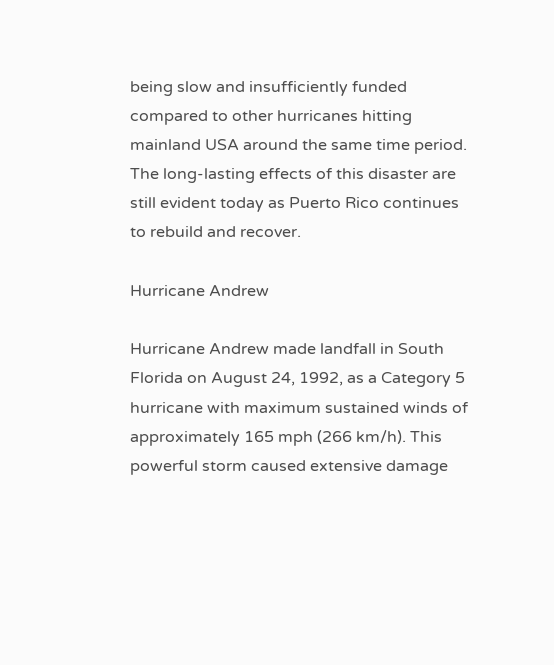being slow and insufficiently funded compared to other hurricanes hitting mainland USA around the same time period. The long-lasting effects of this disaster are still evident today as Puerto Rico continues to rebuild and recover.

Hurricane Andrew

Hurricane Andrew made landfall in South Florida on August 24, 1992, as a Category 5 hurricane with maximum sustained winds of approximately 165 mph (266 km/h). This powerful storm caused extensive damage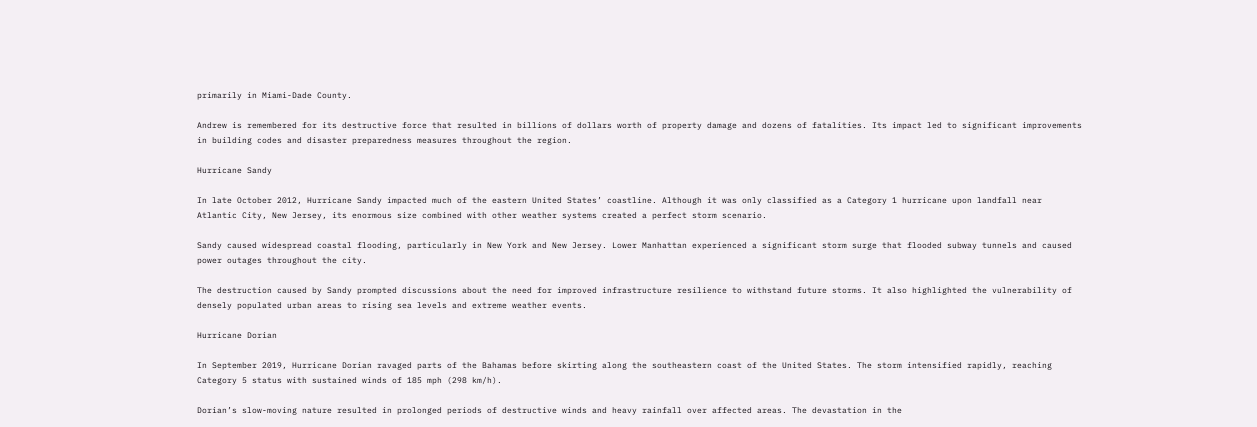primarily in Miami-Dade County.

Andrew is remembered for its destructive force that resulted in billions of dollars worth of property damage and dozens of fatalities. Its impact led to significant improvements in building codes and disaster preparedness measures throughout the region.

Hurricane Sandy

In late October 2012, Hurricane Sandy impacted much of the eastern United States’ coastline. Although it was only classified as a Category 1 hurricane upon landfall near Atlantic City, New Jersey, its enormous size combined with other weather systems created a perfect storm scenario.

Sandy caused widespread coastal flooding, particularly in New York and New Jersey. Lower Manhattan experienced a significant storm surge that flooded subway tunnels and caused power outages throughout the city.

The destruction caused by Sandy prompted discussions about the need for improved infrastructure resilience to withstand future storms. It also highlighted the vulnerability of densely populated urban areas to rising sea levels and extreme weather events.

Hurricane Dorian

In September 2019, Hurricane Dorian ravaged parts of the Bahamas before skirting along the southeastern coast of the United States. The storm intensified rapidly, reaching Category 5 status with sustained winds of 185 mph (298 km/h).

Dorian’s slow-moving nature resulted in prolonged periods of destructive winds and heavy rainfall over affected areas. The devastation in the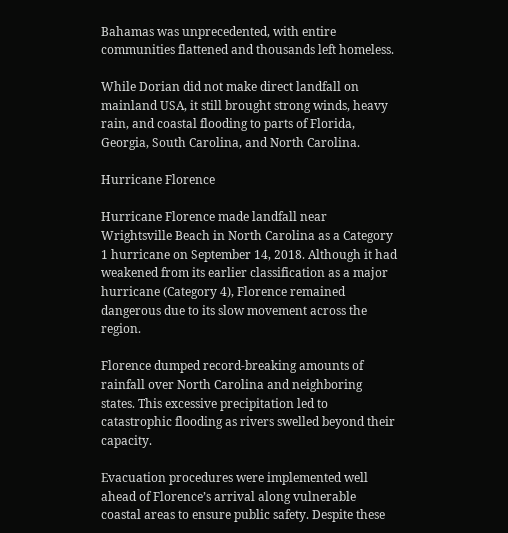Bahamas was unprecedented, with entire communities flattened and thousands left homeless.

While Dorian did not make direct landfall on mainland USA, it still brought strong winds, heavy rain, and coastal flooding to parts of Florida, Georgia, South Carolina, and North Carolina.

Hurricane Florence

Hurricane Florence made landfall near Wrightsville Beach in North Carolina as a Category 1 hurricane on September 14, 2018. Although it had weakened from its earlier classification as a major hurricane (Category 4), Florence remained dangerous due to its slow movement across the region.

Florence dumped record-breaking amounts of rainfall over North Carolina and neighboring states. This excessive precipitation led to catastrophic flooding as rivers swelled beyond their capacity.

Evacuation procedures were implemented well ahead of Florence’s arrival along vulnerable coastal areas to ensure public safety. Despite these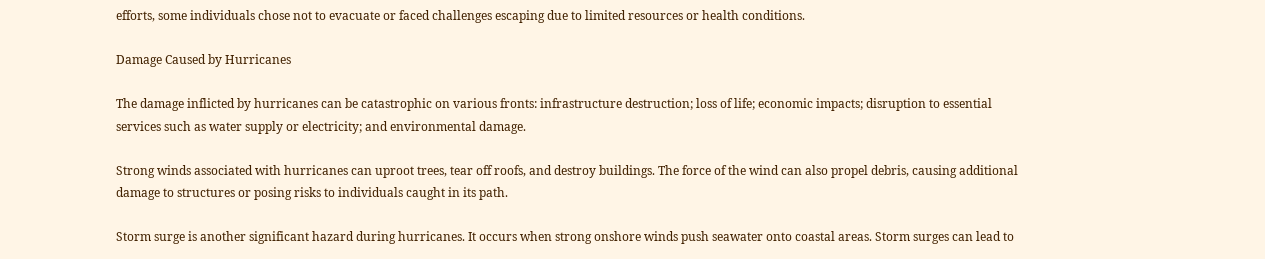efforts, some individuals chose not to evacuate or faced challenges escaping due to limited resources or health conditions.

Damage Caused by Hurricanes

The damage inflicted by hurricanes can be catastrophic on various fronts: infrastructure destruction; loss of life; economic impacts; disruption to essential services such as water supply or electricity; and environmental damage.

Strong winds associated with hurricanes can uproot trees, tear off roofs, and destroy buildings. The force of the wind can also propel debris, causing additional damage to structures or posing risks to individuals caught in its path.

Storm surge is another significant hazard during hurricanes. It occurs when strong onshore winds push seawater onto coastal areas. Storm surges can lead to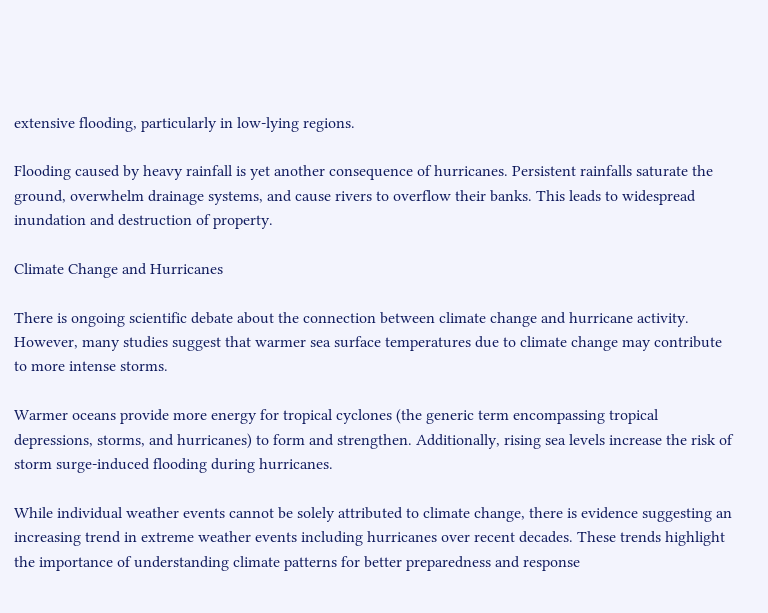extensive flooding, particularly in low-lying regions.

Flooding caused by heavy rainfall is yet another consequence of hurricanes. Persistent rainfalls saturate the ground, overwhelm drainage systems, and cause rivers to overflow their banks. This leads to widespread inundation and destruction of property.

Climate Change and Hurricanes

There is ongoing scientific debate about the connection between climate change and hurricane activity. However, many studies suggest that warmer sea surface temperatures due to climate change may contribute to more intense storms.

Warmer oceans provide more energy for tropical cyclones (the generic term encompassing tropical depressions, storms, and hurricanes) to form and strengthen. Additionally, rising sea levels increase the risk of storm surge-induced flooding during hurricanes.

While individual weather events cannot be solely attributed to climate change, there is evidence suggesting an increasing trend in extreme weather events including hurricanes over recent decades. These trends highlight the importance of understanding climate patterns for better preparedness and response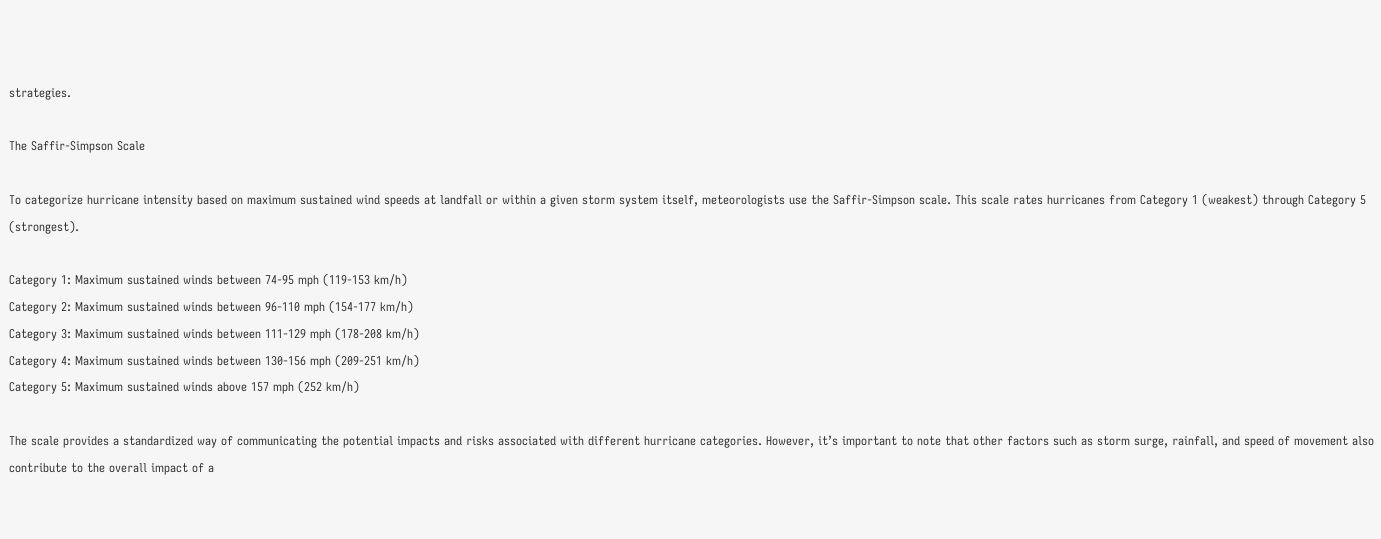strategies.

The Saffir-Simpson Scale

To categorize hurricane intensity based on maximum sustained wind speeds at landfall or within a given storm system itself, meteorologists use the Saffir-Simpson scale. This scale rates hurricanes from Category 1 (weakest) through Category 5 (strongest).

Category 1: Maximum sustained winds between 74-95 mph (119-153 km/h)
Category 2: Maximum sustained winds between 96-110 mph (154-177 km/h)
Category 3: Maximum sustained winds between 111-129 mph (178-208 km/h)
Category 4: Maximum sustained winds between 130-156 mph (209-251 km/h)
Category 5: Maximum sustained winds above 157 mph (252 km/h)

The scale provides a standardized way of communicating the potential impacts and risks associated with different hurricane categories. However, it’s important to note that other factors such as storm surge, rainfall, and speed of movement also contribute to the overall impact of a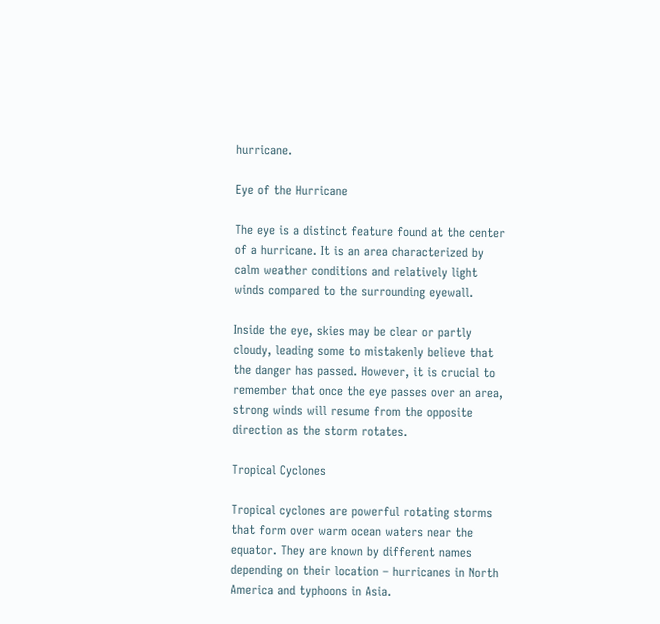hurricane.

Eye of the Hurricane

The eye is a distinct feature found at the center of a hurricane. It is an area characterized by calm weather conditions and relatively light winds compared to the surrounding eyewall.

Inside the eye, skies may be clear or partly cloudy, leading some to mistakenly believe that the danger has passed. However, it is crucial to remember that once the eye passes over an area, strong winds will resume from the opposite direction as the storm rotates.

Tropical Cyclones

Tropical cyclones are powerful rotating storms that form over warm ocean waters near the equator. They are known by different names depending on their location – hurricanes in North America and typhoons in Asia.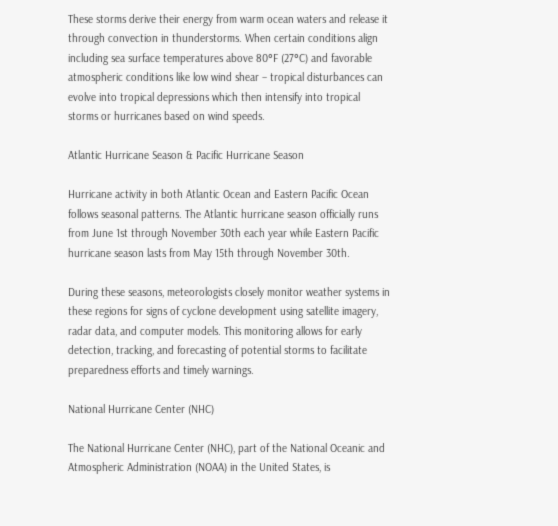These storms derive their energy from warm ocean waters and release it through convection in thunderstorms. When certain conditions align including sea surface temperatures above 80°F (27°C) and favorable atmospheric conditions like low wind shear – tropical disturbances can evolve into tropical depressions which then intensify into tropical storms or hurricanes based on wind speeds.

Atlantic Hurricane Season & Pacific Hurricane Season

Hurricane activity in both Atlantic Ocean and Eastern Pacific Ocean follows seasonal patterns. The Atlantic hurricane season officially runs from June 1st through November 30th each year while Eastern Pacific hurricane season lasts from May 15th through November 30th.

During these seasons, meteorologists closely monitor weather systems in these regions for signs of cyclone development using satellite imagery, radar data, and computer models. This monitoring allows for early detection, tracking, and forecasting of potential storms to facilitate preparedness efforts and timely warnings.

National Hurricane Center (NHC)

The National Hurricane Center (NHC), part of the National Oceanic and Atmospheric Administration (NOAA) in the United States, is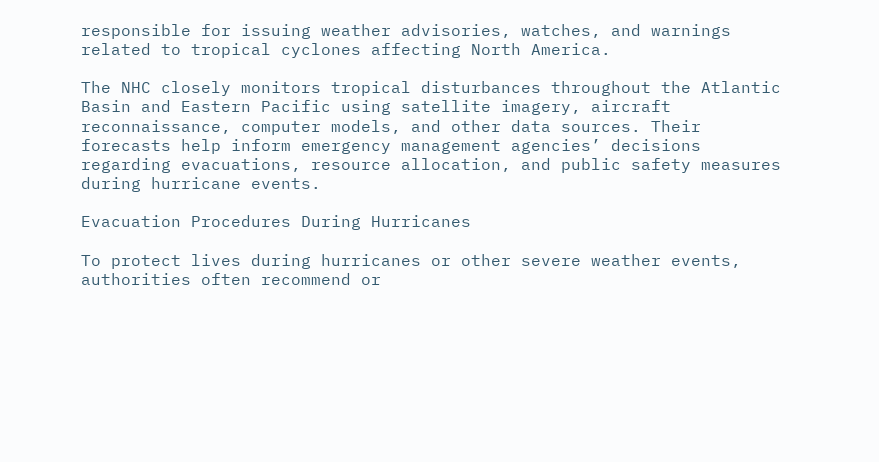responsible for issuing weather advisories, watches, and warnings related to tropical cyclones affecting North America.

The NHC closely monitors tropical disturbances throughout the Atlantic Basin and Eastern Pacific using satellite imagery, aircraft reconnaissance, computer models, and other data sources. Their forecasts help inform emergency management agencies’ decisions regarding evacuations, resource allocation, and public safety measures during hurricane events.

Evacuation Procedures During Hurricanes

To protect lives during hurricanes or other severe weather events, authorities often recommend or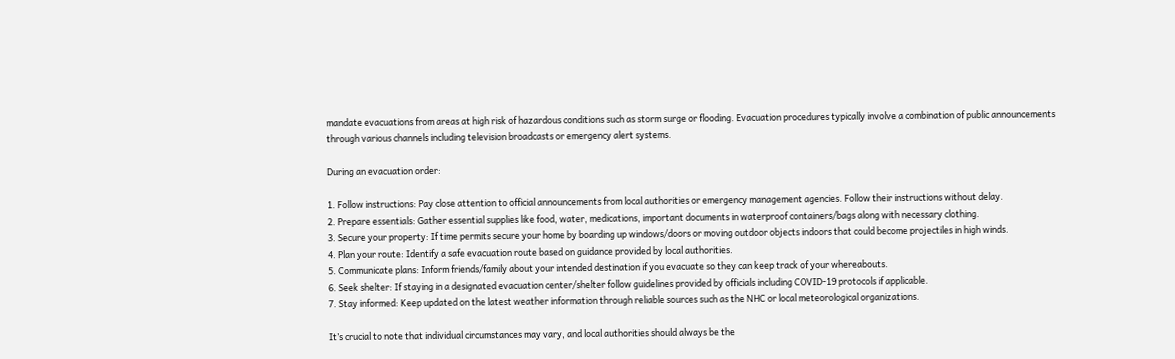mandate evacuations from areas at high risk of hazardous conditions such as storm surge or flooding. Evacuation procedures typically involve a combination of public announcements through various channels including television broadcasts or emergency alert systems.

During an evacuation order:

1. Follow instructions: Pay close attention to official announcements from local authorities or emergency management agencies. Follow their instructions without delay.
2. Prepare essentials: Gather essential supplies like food, water, medications, important documents in waterproof containers/bags along with necessary clothing.
3. Secure your property: If time permits secure your home by boarding up windows/doors or moving outdoor objects indoors that could become projectiles in high winds.
4. Plan your route: Identify a safe evacuation route based on guidance provided by local authorities.
5. Communicate plans: Inform friends/family about your intended destination if you evacuate so they can keep track of your whereabouts.
6. Seek shelter: If staying in a designated evacuation center/shelter follow guidelines provided by officials including COVID-19 protocols if applicable.
7. Stay informed: Keep updated on the latest weather information through reliable sources such as the NHC or local meteorological organizations.

It’s crucial to note that individual circumstances may vary, and local authorities should always be the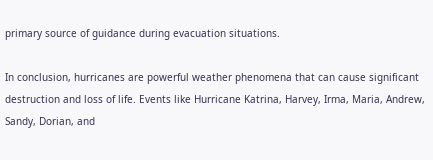primary source of guidance during evacuation situations.

In conclusion, hurricanes are powerful weather phenomena that can cause significant destruction and loss of life. Events like Hurricane Katrina, Harvey, Irma, Maria, Andrew, Sandy, Dorian, and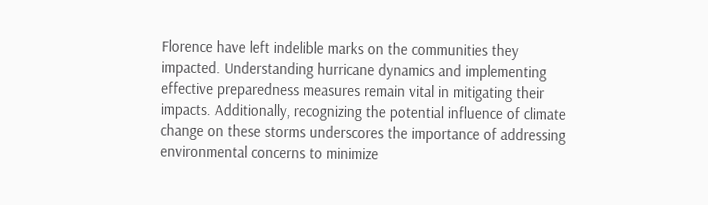Florence have left indelible marks on the communities they impacted. Understanding hurricane dynamics and implementing effective preparedness measures remain vital in mitigating their impacts. Additionally, recognizing the potential influence of climate change on these storms underscores the importance of addressing environmental concerns to minimize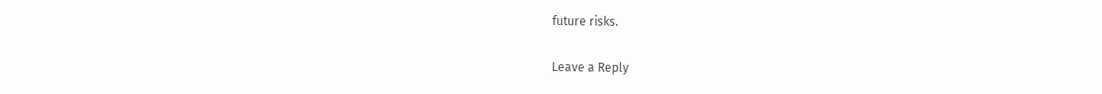future risks.

Leave a Reply